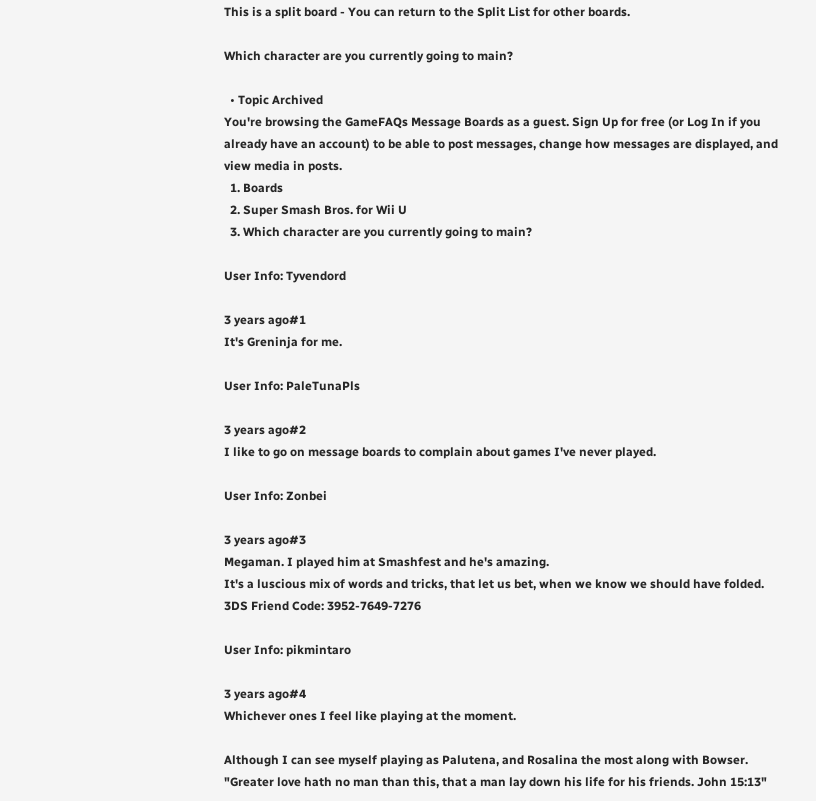This is a split board - You can return to the Split List for other boards.

Which character are you currently going to main?

  • Topic Archived
You're browsing the GameFAQs Message Boards as a guest. Sign Up for free (or Log In if you already have an account) to be able to post messages, change how messages are displayed, and view media in posts.
  1. Boards
  2. Super Smash Bros. for Wii U
  3. Which character are you currently going to main?

User Info: Tyvendord

3 years ago#1
It's Greninja for me.

User Info: PaleTunaPls

3 years ago#2
I like to go on message boards to complain about games I've never played.

User Info: Zonbei

3 years ago#3
Megaman. I played him at Smashfest and he's amazing.
It's a luscious mix of words and tricks, that let us bet, when we know we should have folded.
3DS Friend Code: 3952-7649-7276

User Info: pikmintaro

3 years ago#4
Whichever ones I feel like playing at the moment.

Although I can see myself playing as Palutena, and Rosalina the most along with Bowser.
"Greater love hath no man than this, that a man lay down his life for his friends. John 15:13"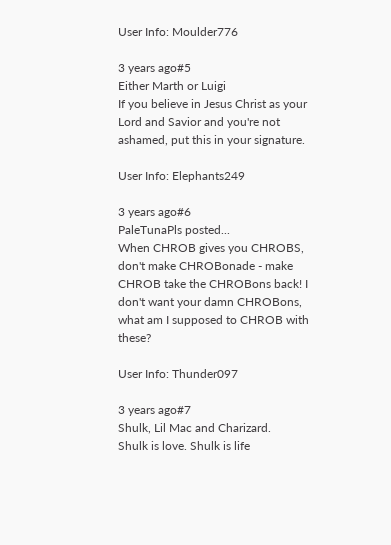User Info: Moulder776

3 years ago#5
Either Marth or Luigi
If you believe in Jesus Christ as your Lord and Savior and you're not ashamed, put this in your signature.

User Info: Elephants249

3 years ago#6
PaleTunaPls posted...
When CHROB gives you CHROBS, don't make CHROBonade - make CHROB take the CHROBons back! I don't want your damn CHROBons, what am I supposed to CHROB with these?

User Info: Thunder097

3 years ago#7
Shulk, Lil Mac and Charizard.
Shulk is love. Shulk is life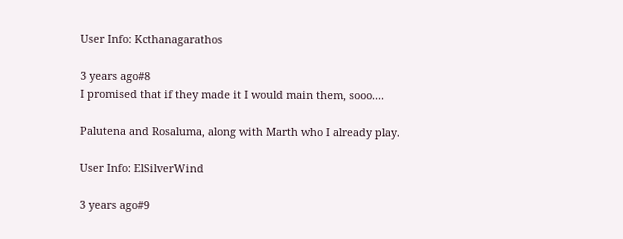User Info: Kcthanagarathos

3 years ago#8
I promised that if they made it I would main them, sooo....

Palutena and Rosaluma, along with Marth who I already play.

User Info: ElSilverWind

3 years ago#9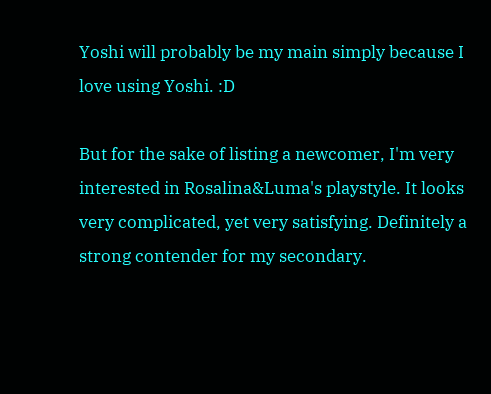Yoshi will probably be my main simply because I love using Yoshi. :D

But for the sake of listing a newcomer, I'm very interested in Rosalina&Luma's playstyle. It looks very complicated, yet very satisfying. Definitely a strong contender for my secondary.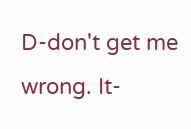D-don't get me wrong. It-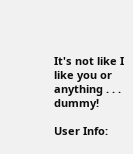It's not like I like you or anything . . . dummy!

User Info: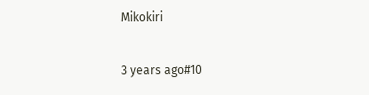Mikokiri

3 years ago#10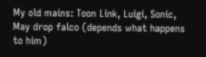My old mains: Toon Link, Luigi, Sonic, May drop falco (depends what happens to him)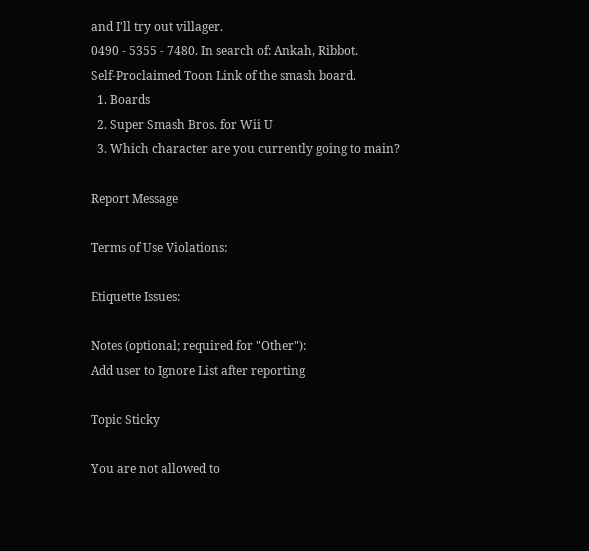and I'll try out villager.
0490 - 5355 - 7480. In search of: Ankah, Ribbot.
Self-Proclaimed Toon Link of the smash board.
  1. Boards
  2. Super Smash Bros. for Wii U
  3. Which character are you currently going to main?

Report Message

Terms of Use Violations:

Etiquette Issues:

Notes (optional; required for "Other"):
Add user to Ignore List after reporting

Topic Sticky

You are not allowed to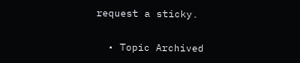request a sticky.

  • Topic Archived